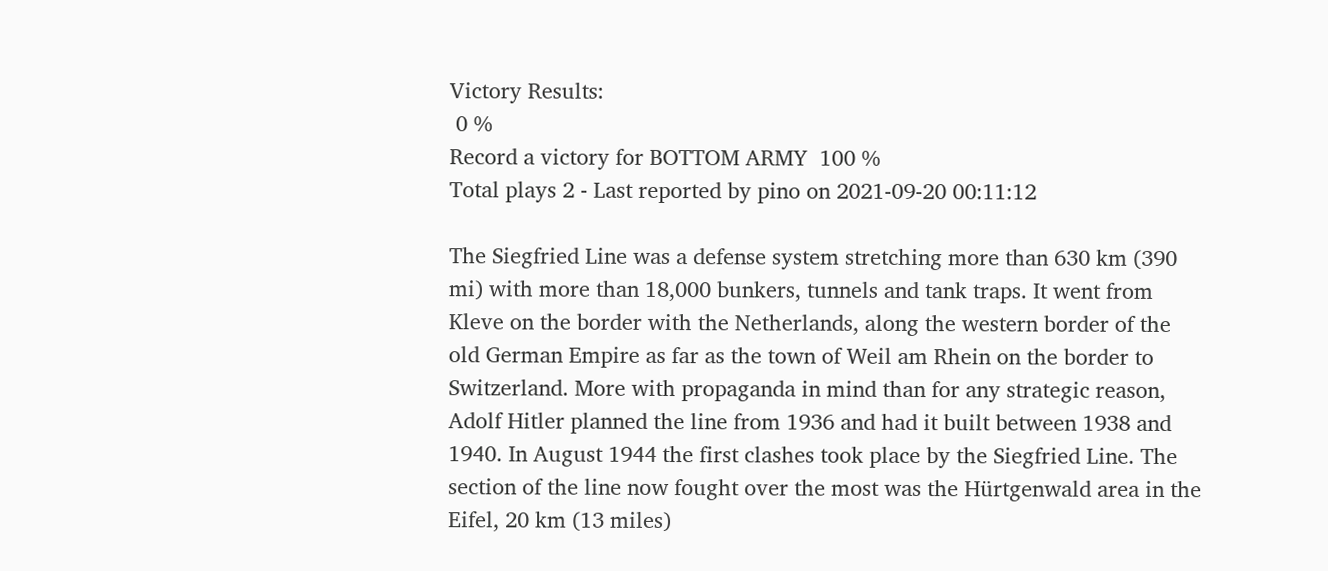Victory Results:
 0 %
Record a victory for BOTTOM ARMY  100 %
Total plays 2 - Last reported by pino on 2021-09-20 00:11:12

The Siegfried Line was a defense system stretching more than 630 km (390 mi) with more than 18,000 bunkers, tunnels and tank traps. It went from Kleve on the border with the Netherlands, along the western border of the old German Empire as far as the town of Weil am Rhein on the border to Switzerland. More with propaganda in mind than for any strategic reason, Adolf Hitler planned the line from 1936 and had it built between 1938 and 1940. In August 1944 the first clashes took place by the Siegfried Line. The section of the line now fought over the most was the Hürtgenwald area in the Eifel, 20 km (13 miles)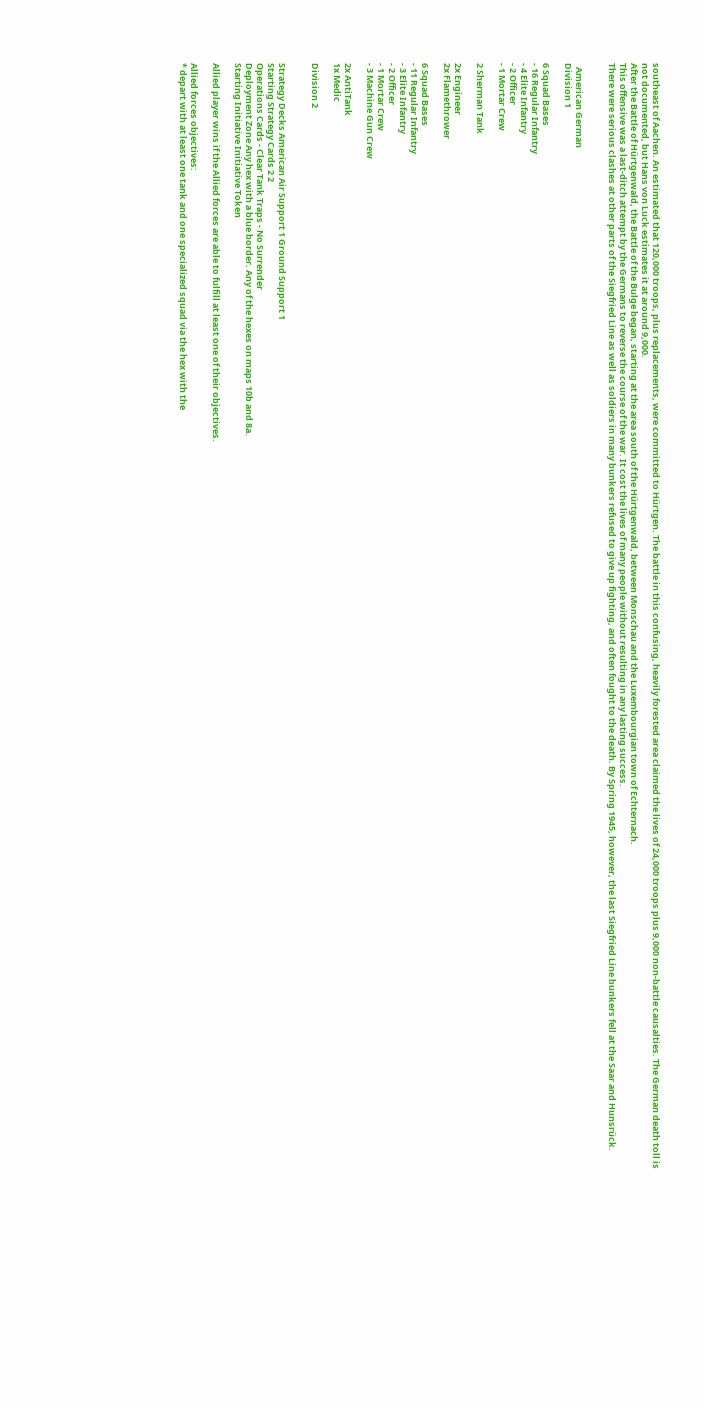southeast of Aachen. An estimated that 120,000 troops, plus replacements, were committed to Hürtgen. The battle in this confusing, heavily forested area claimed the lives of 24,000 troops plus 9,000 non-battle causalties. The German death toll is not documented, but Hans von Luck estimates it at around 9,000.
After the Battle of Hürtgenwald, the Battle of the Bulge began, starting at the area south of the Hürtgenwald, between Monschau and the Luxembourgian town of Echternach.
This offensive was a last-ditch attempt by the Germans to reverse the course of the war. It cost the lives of many people without resulting in any lasting success.
There were serious clashes at other parts of the Siegfried Line as well as soldiers in many bunkers refused to give up fighting, and often fought to the death. By Spring 1945, however, the last Siegfried Line bunkers fell at the Saar and Hunsrück.


  American German
Division 1

6 Squad Bases
- 16 Regular Infantry
- 4 Elite Infantry
- 2 Officer
- 1 Mortar Crew

2 Sherman Tank

2x Engineer
2x Flamethrower

6 Squad Bases
- 11 Regular Infantry
- 3 Elite Infantry
- 2 Officer
- 1 Mortar Crew
- 3 Machine Gun Crew

2x AntiTank
1x Medic

Division 2


Strategy Decks American Air Support 1 Ground Support 1
Starting Strategy Cards 2 2
Operations Cards - Clear Tank Traps - No Surrender
Deployment Zone Any hex with a blue border. Any of the hexes on maps 10b and 8a.
Starting Initiative Initiative Token

Allied player wins if the Allied forces are able to fulfill at least one of their objectives.

Allied forces objectives:
* depart with at least one tank and one specialized squad via the hex with the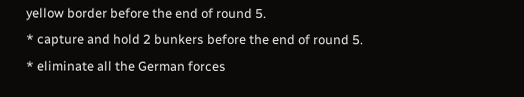yellow border before the end of round 5.
* capture and hold 2 bunkers before the end of round 5.
* eliminate all the German forces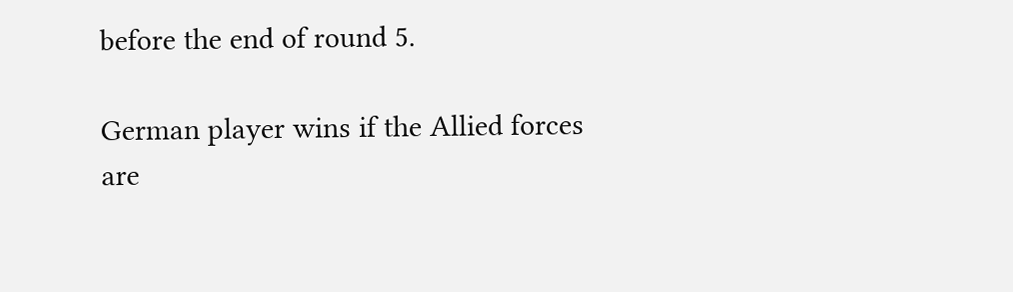before the end of round 5.

German player wins if the Allied forces are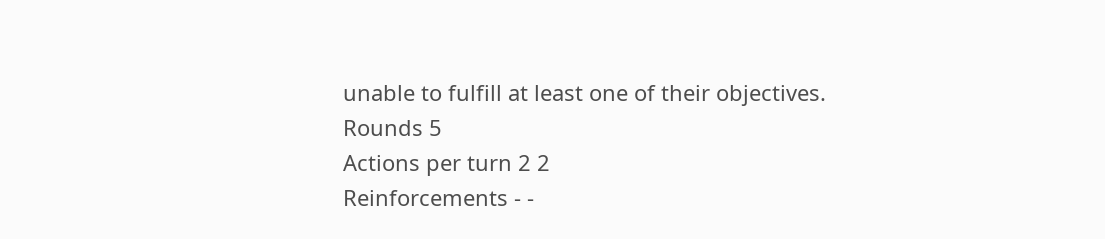unable to fulfill at least one of their objectives.
Rounds 5
Actions per turn 2 2
Reinforcements - -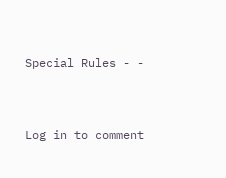Special Rules - -


Log in to comment